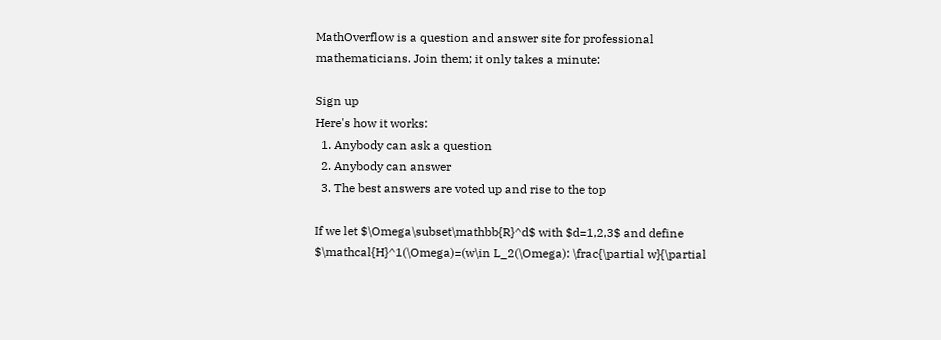MathOverflow is a question and answer site for professional mathematicians. Join them; it only takes a minute:

Sign up
Here's how it works:
  1. Anybody can ask a question
  2. Anybody can answer
  3. The best answers are voted up and rise to the top

If we let $\Omega\subset\mathbb{R}^d$ with $d=1,2,3$ and define $\mathcal{H}^1(\Omega)=(w\in L_2(\Omega): \frac{\partial w}{\partial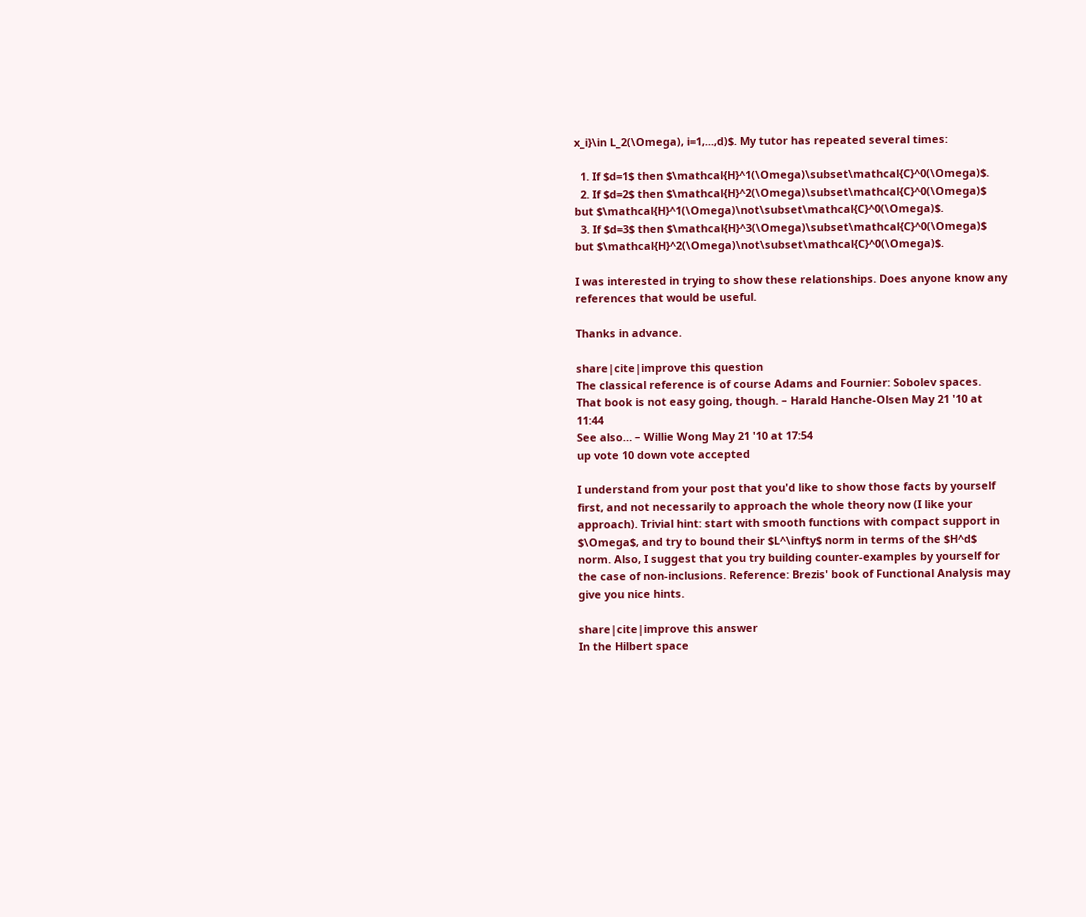x_i}\in L_2(\Omega), i=1,...,d)$. My tutor has repeated several times:

  1. If $d=1$ then $\mathcal{H}^1(\Omega)\subset\mathcal{C}^0(\Omega)$.
  2. If $d=2$ then $\mathcal{H}^2(\Omega)\subset\mathcal{C}^0(\Omega)$ but $\mathcal{H}^1(\Omega)\not\subset\mathcal{C}^0(\Omega)$.
  3. If $d=3$ then $\mathcal{H}^3(\Omega)\subset\mathcal{C}^0(\Omega)$ but $\mathcal{H}^2(\Omega)\not\subset\mathcal{C}^0(\Omega)$.

I was interested in trying to show these relationships. Does anyone know any references that would be useful.

Thanks in advance.

share|cite|improve this question
The classical reference is of course Adams and Fournier: Sobolev spaces. That book is not easy going, though. – Harald Hanche-Olsen May 21 '10 at 11:44
See also… – Willie Wong May 21 '10 at 17:54
up vote 10 down vote accepted

I understand from your post that you'd like to show those facts by yourself first, and not necessarily to approach the whole theory now (I like your approach). Trivial hint: start with smooth functions with compact support in $\Omega$, and try to bound their $L^\infty$ norm in terms of the $H^d$ norm. Also, I suggest that you try building counter-examples by yourself for the case of non-inclusions. Reference: Brezis' book of Functional Analysis may give you nice hints.

share|cite|improve this answer
In the Hilbert space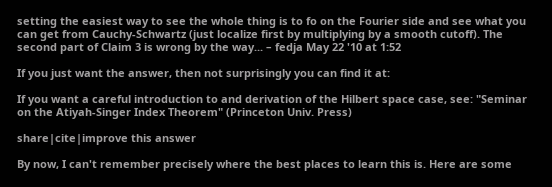setting the easiest way to see the whole thing is to fo on the Fourier side and see what you can get from Cauchy-Schwartz (just localize first by multiplying by a smooth cutoff). The second part of Claim 3 is wrong by the way... – fedja May 22 '10 at 1:52

If you just want the answer, then not surprisingly you can find it at:

If you want a careful introduction to and derivation of the Hilbert space case, see: "Seminar on the Atiyah-Singer Index Theorem" (Princeton Univ. Press)

share|cite|improve this answer

By now, I can't remember precisely where the best places to learn this is. Here are some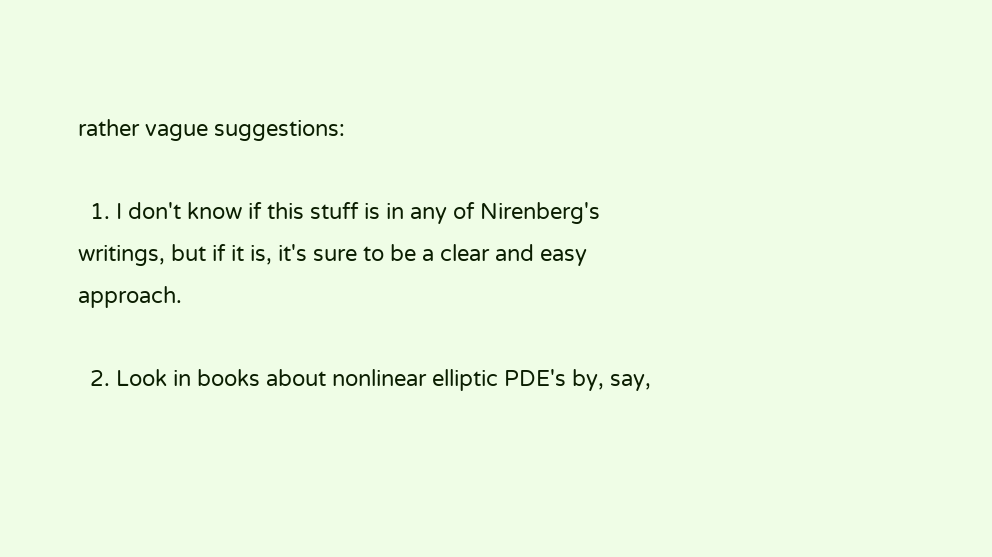rather vague suggestions:

  1. I don't know if this stuff is in any of Nirenberg's writings, but if it is, it's sure to be a clear and easy approach.

  2. Look in books about nonlinear elliptic PDE's by, say,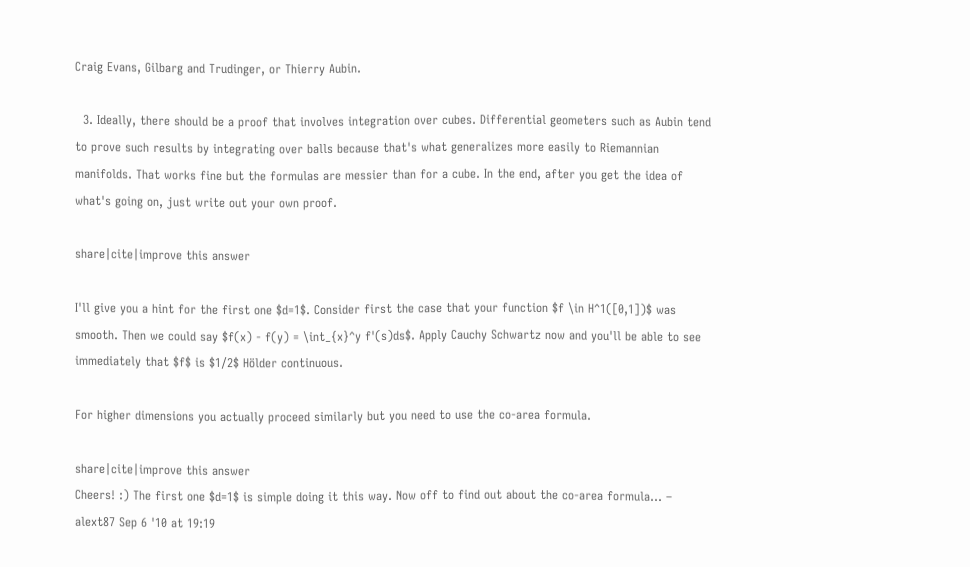Craig Evans, Gilbarg and Trudinger, or Thierry Aubin.

  3. Ideally, there should be a proof that involves integration over cubes. Differential geometers such as Aubin tend to prove such results by integrating over balls because that's what generalizes more easily to Riemannian manifolds. That works fine but the formulas are messier than for a cube. In the end, after you get the idea of what's going on, just write out your own proof.

share|cite|improve this answer

I'll give you a hint for the first one $d=1$. Consider first the case that your function $f \in H^1([0,1])$ was smooth. Then we could say $f(x) - f(y) = \int_{x}^y f'(s)ds$. Apply Cauchy Schwartz now and you'll be able to see immediately that $f$ is $1/2$ Hölder continuous.

For higher dimensions you actually proceed similarly but you need to use the co-area formula.

share|cite|improve this answer
Cheers! :) The first one $d=1$ is simple doing it this way. Now off to find out about the co-area formula... – alext87 Sep 6 '10 at 19:19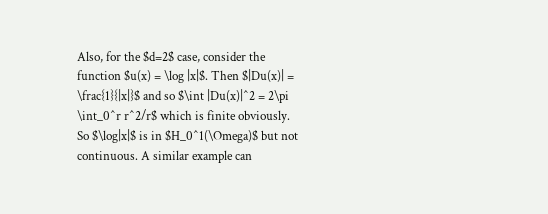Also, for the $d=2$ case, consider the function $u(x) = \log |x|$. Then $|Du(x)| = \frac{1}{|x|}$ and so $\int |Du(x)|^2 = 2\pi \int_0^r r^2/r$ which is finite obviously. So $\log|x|$ is in $H_0^1(\Omega)$ but not continuous. A similar example can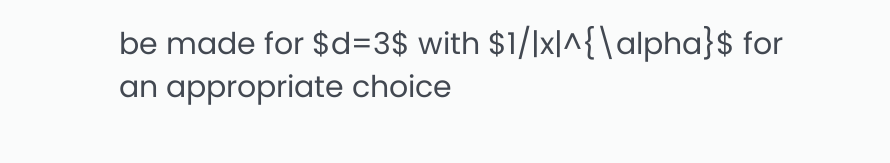be made for $d=3$ with $1/|x|^{\alpha}$ for an appropriate choice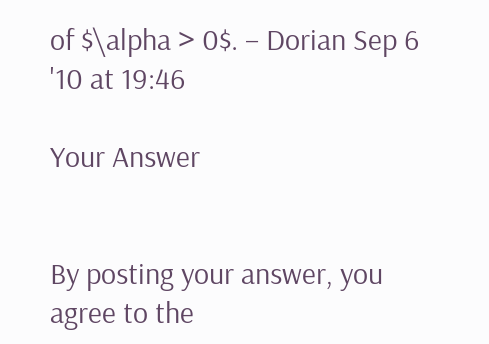of $\alpha > 0$. – Dorian Sep 6 '10 at 19:46

Your Answer


By posting your answer, you agree to the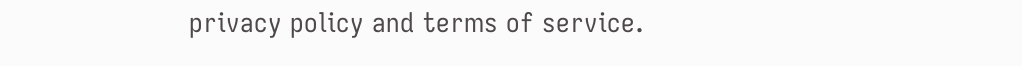privacy policy and terms of service.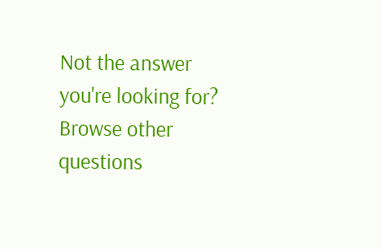Not the answer you're looking for? Browse other questions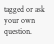tagged or ask your own question.